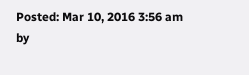Posted: Mar 10, 2016 3:56 am
by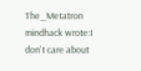The_Metatron
mindhack wrote:I don't care about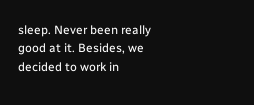sleep. Never been really good at it. Besides, we decided to work in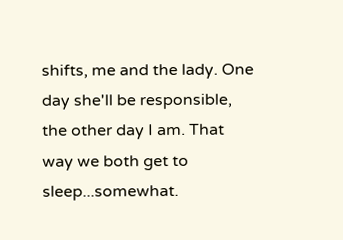shifts, me and the lady. One day she'll be responsible, the other day I am. That way we both get to sleep...somewhat.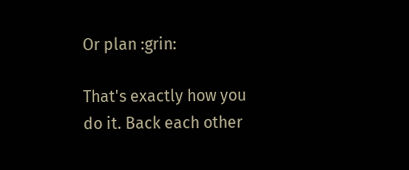Or plan :grin:

That's exactly how you do it. Back each other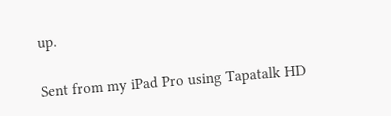up.

Sent from my iPad Pro using Tapatalk HD